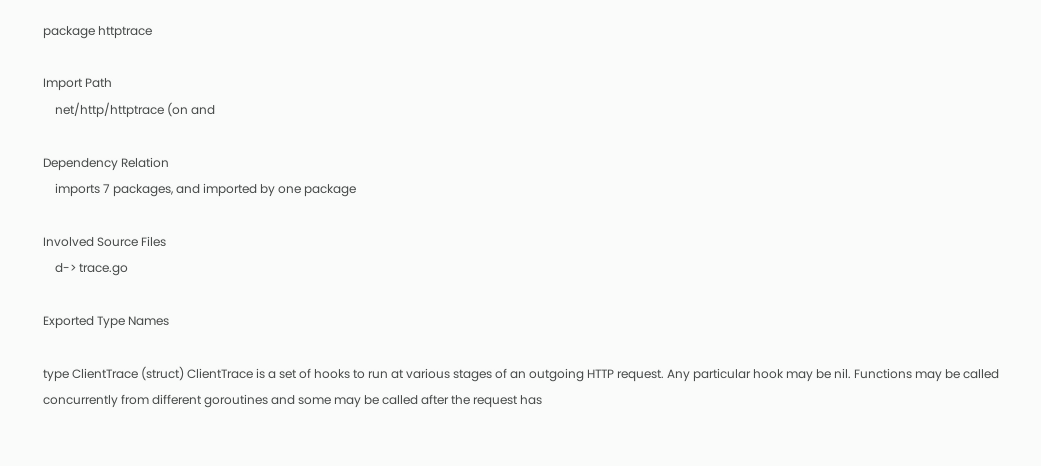package httptrace

Import Path
    net/http/httptrace (on and

Dependency Relation
    imports 7 packages, and imported by one package

Involved Source Files
    d-> trace.go

Exported Type Names

type ClientTrace (struct) ClientTrace is a set of hooks to run at various stages of an outgoing HTTP request. Any particular hook may be nil. Functions may be called concurrently from different goroutines and some may be called after the request has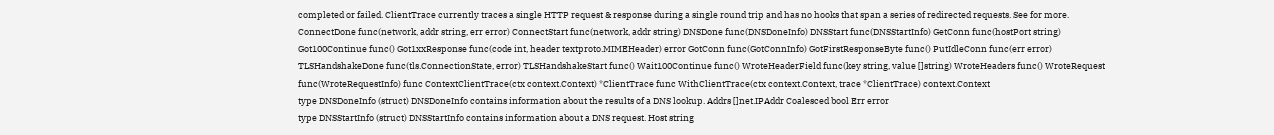completed or failed. ClientTrace currently traces a single HTTP request & response during a single round trip and has no hooks that span a series of redirected requests. See for more. ConnectDone func(network, addr string, err error) ConnectStart func(network, addr string) DNSDone func(DNSDoneInfo) DNSStart func(DNSStartInfo) GetConn func(hostPort string) Got100Continue func() Got1xxResponse func(code int, header textproto.MIMEHeader) error GotConn func(GotConnInfo) GotFirstResponseByte func() PutIdleConn func(err error) TLSHandshakeDone func(tls.ConnectionState, error) TLSHandshakeStart func() Wait100Continue func() WroteHeaderField func(key string, value []string) WroteHeaders func() WroteRequest func(WroteRequestInfo) func ContextClientTrace(ctx context.Context) *ClientTrace func WithClientTrace(ctx context.Context, trace *ClientTrace) context.Context
type DNSDoneInfo (struct) DNSDoneInfo contains information about the results of a DNS lookup. Addrs []net.IPAddr Coalesced bool Err error
type DNSStartInfo (struct) DNSStartInfo contains information about a DNS request. Host string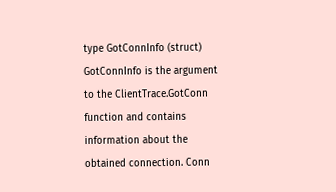type GotConnInfo (struct) GotConnInfo is the argument to the ClientTrace.GotConn function and contains information about the obtained connection. Conn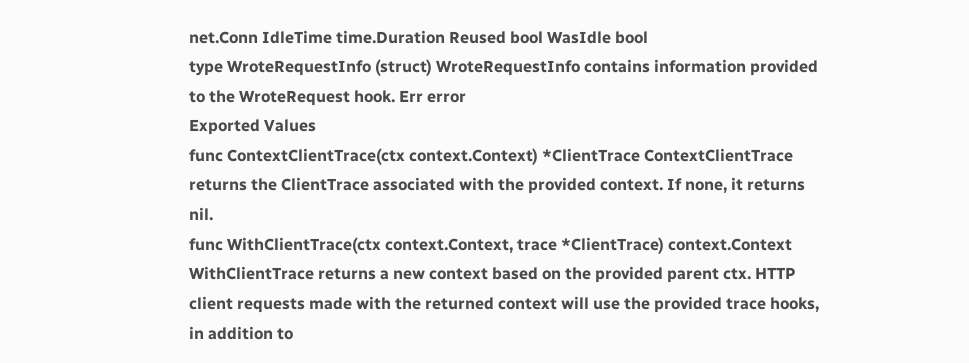net.Conn IdleTime time.Duration Reused bool WasIdle bool
type WroteRequestInfo (struct) WroteRequestInfo contains information provided to the WroteRequest hook. Err error
Exported Values
func ContextClientTrace(ctx context.Context) *ClientTrace ContextClientTrace returns the ClientTrace associated with the provided context. If none, it returns nil.
func WithClientTrace(ctx context.Context, trace *ClientTrace) context.Context WithClientTrace returns a new context based on the provided parent ctx. HTTP client requests made with the returned context will use the provided trace hooks, in addition to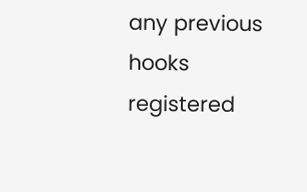any previous hooks registered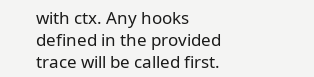with ctx. Any hooks defined in the provided trace will be called first.